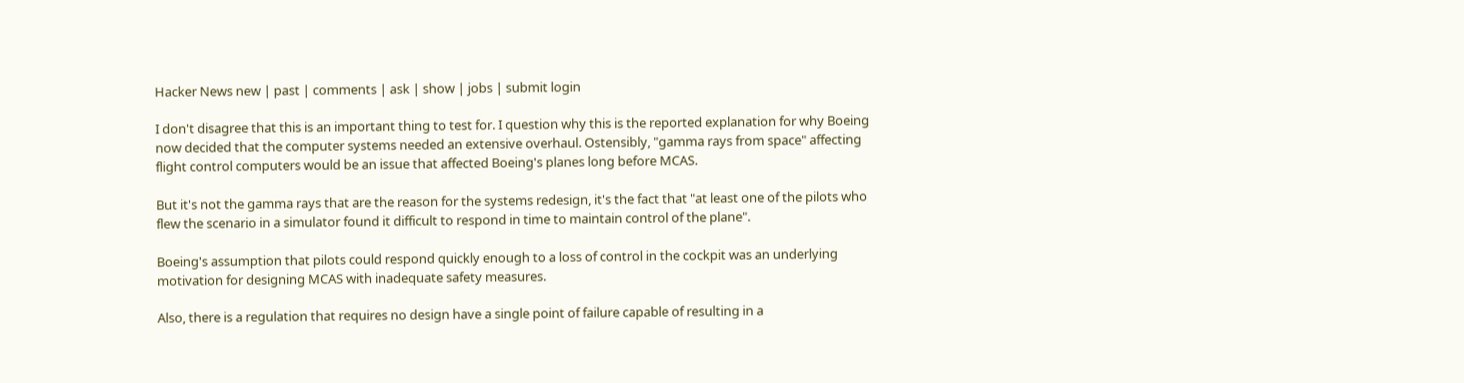Hacker News new | past | comments | ask | show | jobs | submit login

I don't disagree that this is an important thing to test for. I question why this is the reported explanation for why Boeing now decided that the computer systems needed an extensive overhaul. Ostensibly, "gamma rays from space" affecting flight control computers would be an issue that affected Boeing's planes long before MCAS.

But it's not the gamma rays that are the reason for the systems redesign, it's the fact that "at least one of the pilots who flew the scenario in a simulator found it difficult to respond in time to maintain control of the plane".

Boeing's assumption that pilots could respond quickly enough to a loss of control in the cockpit was an underlying motivation for designing MCAS with inadequate safety measures.

Also, there is a regulation that requires no design have a single point of failure capable of resulting in a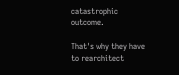catastrophic outcome.

That's why they have to rearchitect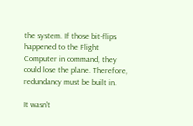the system. If those bit-flips happened to the Flight Computer in command, they could lose the plane. Therefore, redundancy must be built in.

It wasn't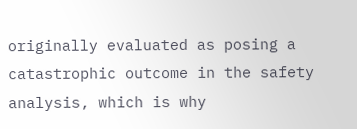originally evaluated as posing a catastrophic outcome in the safety analysis, which is why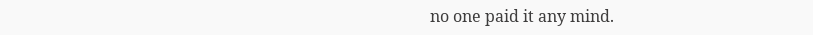no one paid it any mind.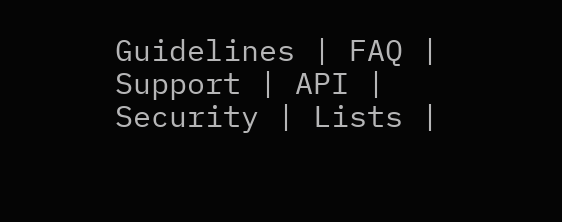Guidelines | FAQ | Support | API | Security | Lists |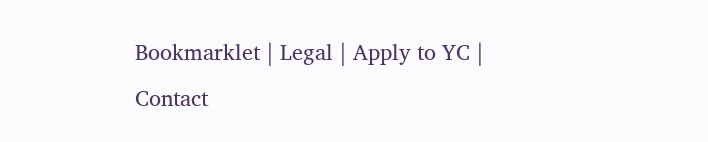Bookmarklet | Legal | Apply to YC | Contact